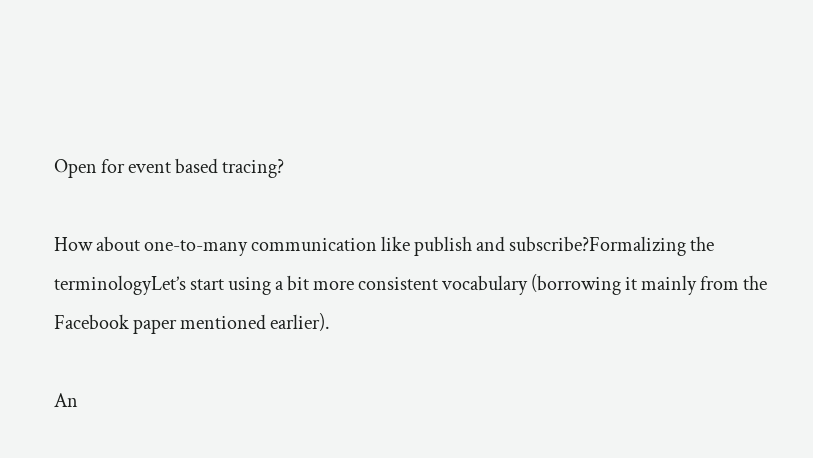Open for event based tracing?

How about one-to-many communication like publish and subscribe?Formalizing the terminologyLet’s start using a bit more consistent vocabulary (borrowing it mainly from the Facebook paper mentioned earlier).

An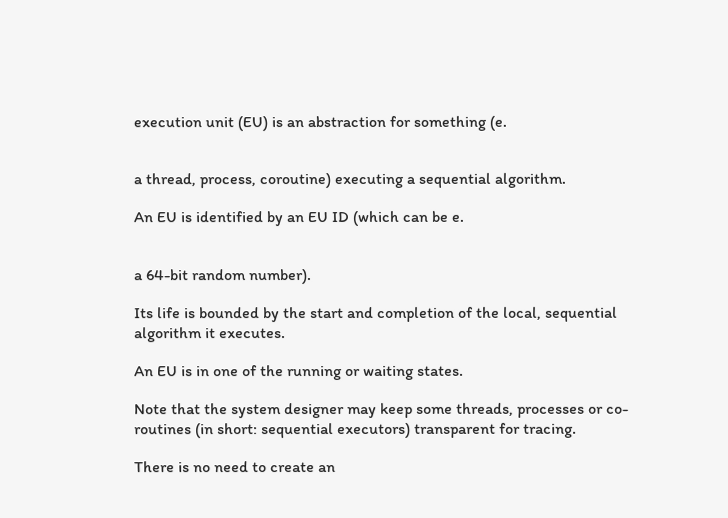execution unit (EU) is an abstraction for something (e.


a thread, process, coroutine) executing a sequential algorithm.

An EU is identified by an EU ID (which can be e.


a 64-bit random number).

Its life is bounded by the start and completion of the local, sequential algorithm it executes.

An EU is in one of the running or waiting states.

Note that the system designer may keep some threads, processes or co-routines (in short: sequential executors) transparent for tracing.

There is no need to create an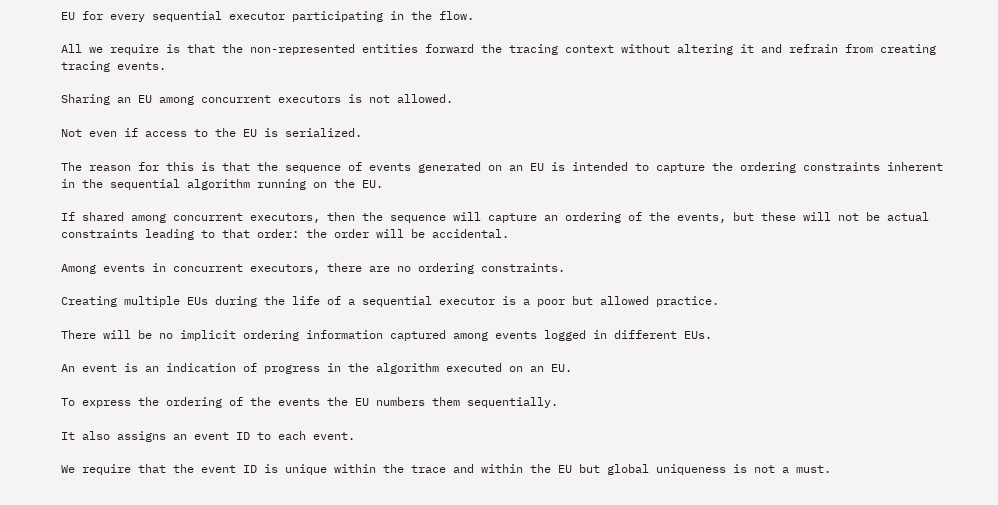EU for every sequential executor participating in the flow.

All we require is that the non-represented entities forward the tracing context without altering it and refrain from creating tracing events.

Sharing an EU among concurrent executors is not allowed.

Not even if access to the EU is serialized.

The reason for this is that the sequence of events generated on an EU is intended to capture the ordering constraints inherent in the sequential algorithm running on the EU.

If shared among concurrent executors, then the sequence will capture an ordering of the events, but these will not be actual constraints leading to that order: the order will be accidental.

Among events in concurrent executors, there are no ordering constraints.

Creating multiple EUs during the life of a sequential executor is a poor but allowed practice.

There will be no implicit ordering information captured among events logged in different EUs.

An event is an indication of progress in the algorithm executed on an EU.

To express the ordering of the events the EU numbers them sequentially.

It also assigns an event ID to each event.

We require that the event ID is unique within the trace and within the EU but global uniqueness is not a must.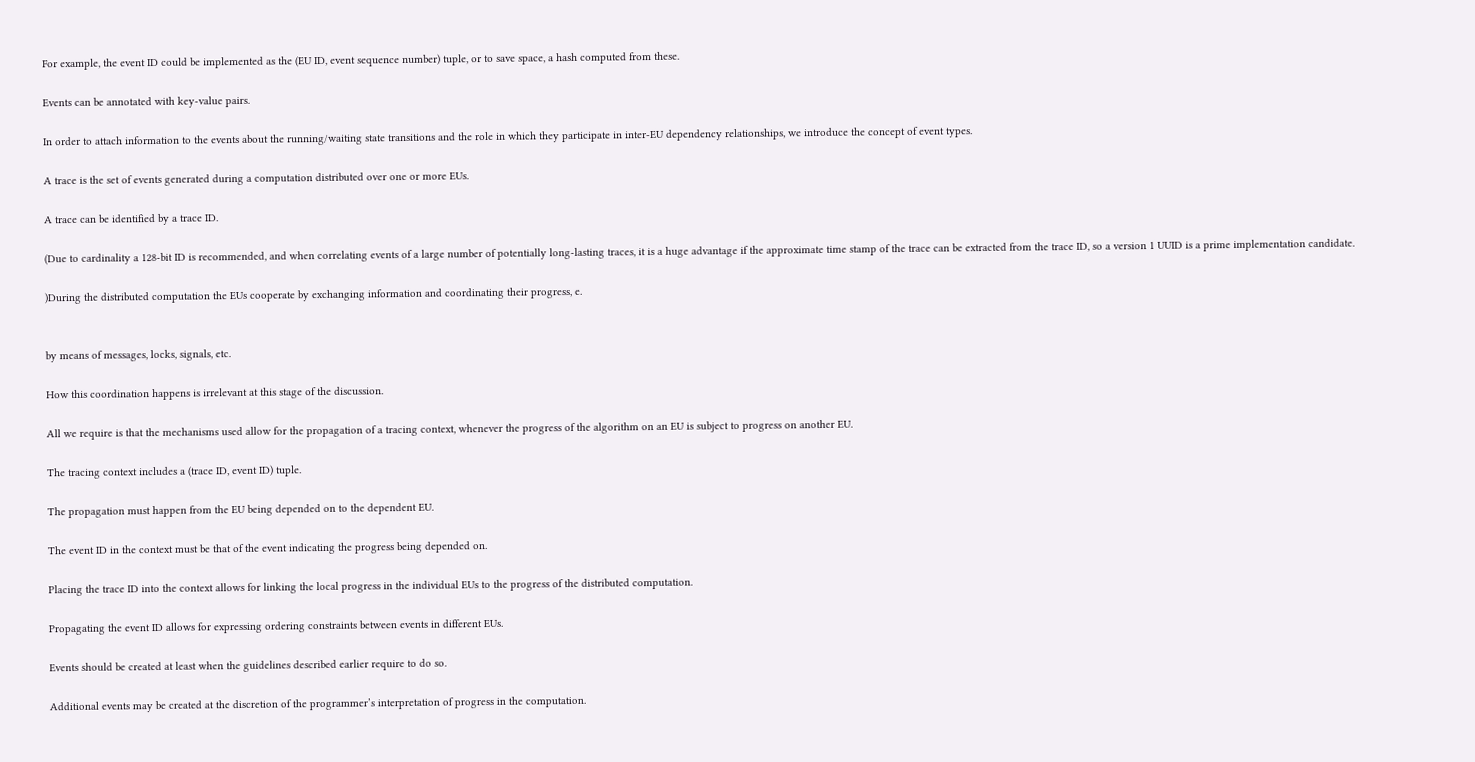For example, the event ID could be implemented as the (EU ID, event sequence number) tuple, or to save space, a hash computed from these.

Events can be annotated with key-value pairs.

In order to attach information to the events about the running/waiting state transitions and the role in which they participate in inter-EU dependency relationships, we introduce the concept of event types.

A trace is the set of events generated during a computation distributed over one or more EUs.

A trace can be identified by a trace ID.

(Due to cardinality a 128-bit ID is recommended, and when correlating events of a large number of potentially long-lasting traces, it is a huge advantage if the approximate time stamp of the trace can be extracted from the trace ID, so a version 1 UUID is a prime implementation candidate.

)During the distributed computation the EUs cooperate by exchanging information and coordinating their progress, e.


by means of messages, locks, signals, etc.

How this coordination happens is irrelevant at this stage of the discussion.

All we require is that the mechanisms used allow for the propagation of a tracing context, whenever the progress of the algorithm on an EU is subject to progress on another EU.

The tracing context includes a (trace ID, event ID) tuple.

The propagation must happen from the EU being depended on to the dependent EU.

The event ID in the context must be that of the event indicating the progress being depended on.

Placing the trace ID into the context allows for linking the local progress in the individual EUs to the progress of the distributed computation.

Propagating the event ID allows for expressing ordering constraints between events in different EUs.

Events should be created at least when the guidelines described earlier require to do so.

Additional events may be created at the discretion of the programmer’s interpretation of progress in the computation.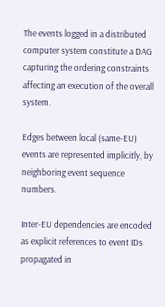The events logged in a distributed computer system constitute a DAG capturing the ordering constraints affecting an execution of the overall system.

Edges between local (same-EU) events are represented implicitly, by neighboring event sequence numbers.

Inter-EU dependencies are encoded as explicit references to event IDs propagated in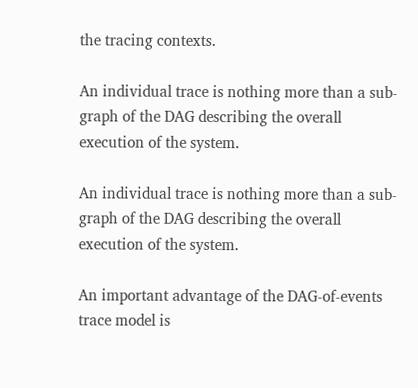the tracing contexts.

An individual trace is nothing more than a sub-graph of the DAG describing the overall execution of the system.

An individual trace is nothing more than a sub-graph of the DAG describing the overall execution of the system.

An important advantage of the DAG-of-events trace model is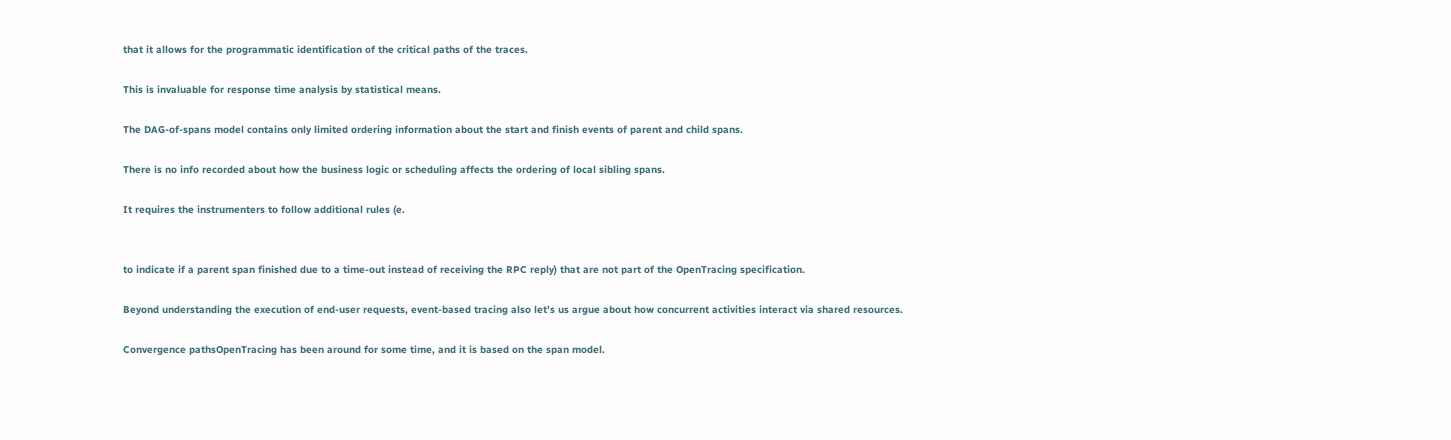that it allows for the programmatic identification of the critical paths of the traces.

This is invaluable for response time analysis by statistical means.

The DAG-of-spans model contains only limited ordering information about the start and finish events of parent and child spans.

There is no info recorded about how the business logic or scheduling affects the ordering of local sibling spans.

It requires the instrumenters to follow additional rules (e.


to indicate if a parent span finished due to a time-out instead of receiving the RPC reply) that are not part of the OpenTracing specification.

Beyond understanding the execution of end-user requests, event-based tracing also let’s us argue about how concurrent activities interact via shared resources.

Convergence pathsOpenTracing has been around for some time, and it is based on the span model.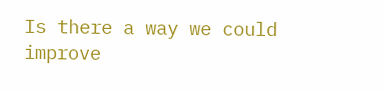Is there a way we could improve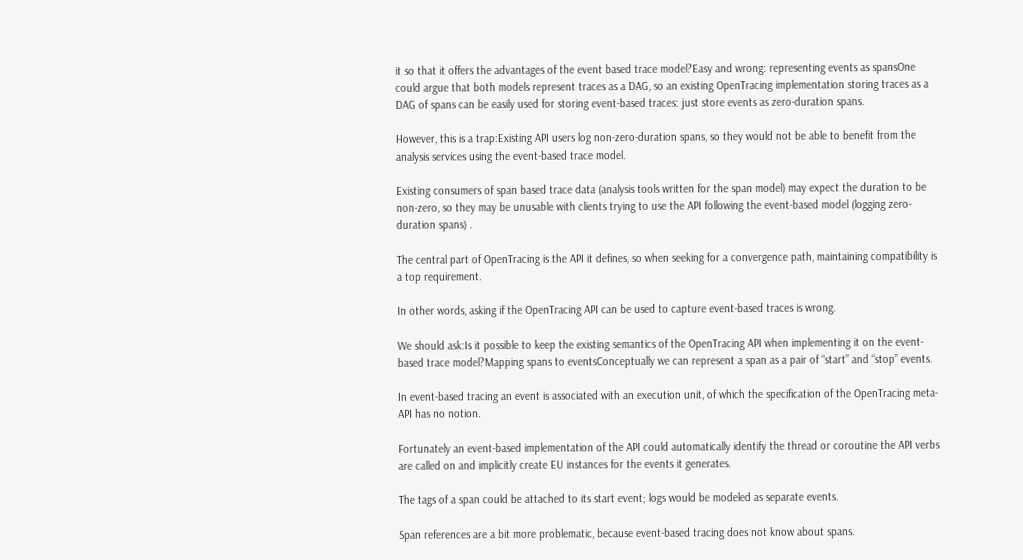it so that it offers the advantages of the event based trace model?Easy and wrong: representing events as spansOne could argue that both models represent traces as a DAG, so an existing OpenTracing implementation storing traces as a DAG of spans can be easily used for storing event-based traces: just store events as zero-duration spans.

However, this is a trap:Existing API users log non-zero-duration spans, so they would not be able to benefit from the analysis services using the event-based trace model.

Existing consumers of span based trace data (analysis tools written for the span model) may expect the duration to be non-zero, so they may be unusable with clients trying to use the API following the event-based model (logging zero-duration spans) .

The central part of OpenTracing is the API it defines, so when seeking for a convergence path, maintaining compatibility is a top requirement.

In other words, asking if the OpenTracing API can be used to capture event-based traces is wrong.

We should ask:Is it possible to keep the existing semantics of the OpenTracing API when implementing it on the event-based trace model?Mapping spans to eventsConceptually we can represent a span as a pair of “start” and “stop” events.

In event-based tracing an event is associated with an execution unit, of which the specification of the OpenTracing meta-API has no notion.

Fortunately an event-based implementation of the API could automatically identify the thread or coroutine the API verbs are called on and implicitly create EU instances for the events it generates.

The tags of a span could be attached to its start event; logs would be modeled as separate events.

Span references are a bit more problematic, because event-based tracing does not know about spans.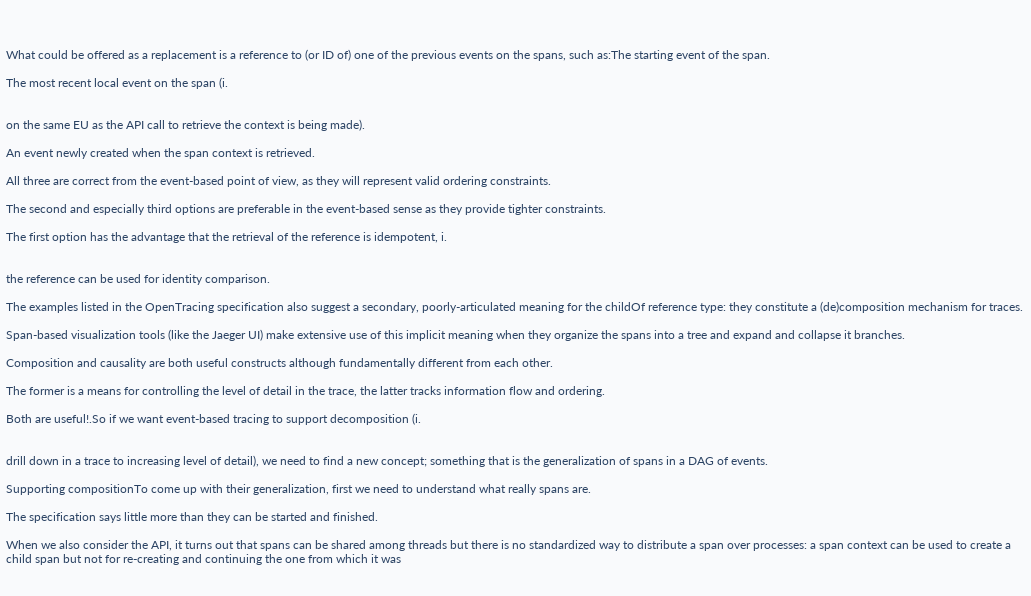What could be offered as a replacement is a reference to (or ID of) one of the previous events on the spans, such as:The starting event of the span.

The most recent local event on the span (i.


on the same EU as the API call to retrieve the context is being made).

An event newly created when the span context is retrieved.

All three are correct from the event-based point of view, as they will represent valid ordering constraints.

The second and especially third options are preferable in the event-based sense as they provide tighter constraints.

The first option has the advantage that the retrieval of the reference is idempotent, i.


the reference can be used for identity comparison.

The examples listed in the OpenTracing specification also suggest a secondary, poorly-articulated meaning for the childOf reference type: they constitute a (de)composition mechanism for traces.

Span-based visualization tools (like the Jaeger UI) make extensive use of this implicit meaning when they organize the spans into a tree and expand and collapse it branches.

Composition and causality are both useful constructs although fundamentally different from each other.

The former is a means for controlling the level of detail in the trace, the latter tracks information flow and ordering.

Both are useful!.So if we want event-based tracing to support decomposition (i.


drill down in a trace to increasing level of detail), we need to find a new concept; something that is the generalization of spans in a DAG of events.

Supporting compositionTo come up with their generalization, first we need to understand what really spans are.

The specification says little more than they can be started and finished.

When we also consider the API, it turns out that spans can be shared among threads but there is no standardized way to distribute a span over processes: a span context can be used to create a child span but not for re-creating and continuing the one from which it was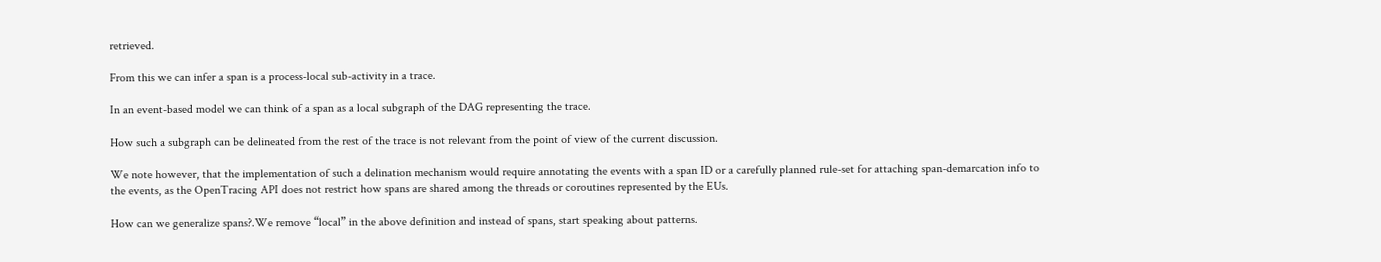retrieved.

From this we can infer a span is a process-local sub-activity in a trace.

In an event-based model we can think of a span as a local subgraph of the DAG representing the trace.

How such a subgraph can be delineated from the rest of the trace is not relevant from the point of view of the current discussion.

We note however, that the implementation of such a delination mechanism would require annotating the events with a span ID or a carefully planned rule-set for attaching span-demarcation info to the events, as the OpenTracing API does not restrict how spans are shared among the threads or coroutines represented by the EUs.

How can we generalize spans?.We remove “local” in the above definition and instead of spans, start speaking about patterns.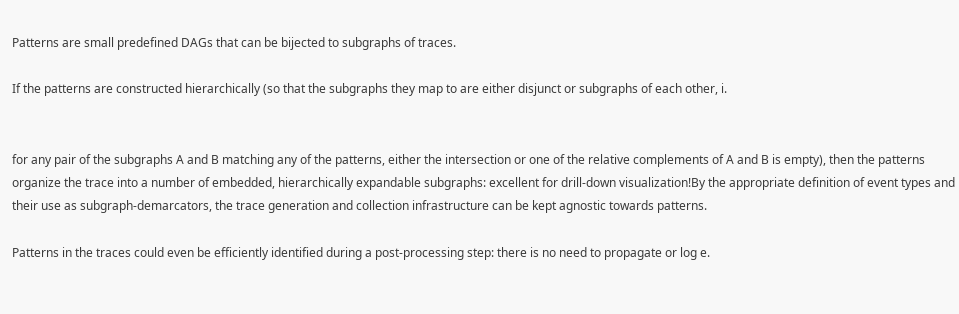Patterns are small predefined DAGs that can be bijected to subgraphs of traces.

If the patterns are constructed hierarchically (so that the subgraphs they map to are either disjunct or subgraphs of each other, i.


for any pair of the subgraphs A and B matching any of the patterns, either the intersection or one of the relative complements of A and B is empty), then the patterns organize the trace into a number of embedded, hierarchically expandable subgraphs: excellent for drill-down visualization!By the appropriate definition of event types and their use as subgraph-demarcators, the trace generation and collection infrastructure can be kept agnostic towards patterns.

Patterns in the traces could even be efficiently identified during a post-processing step: there is no need to propagate or log e.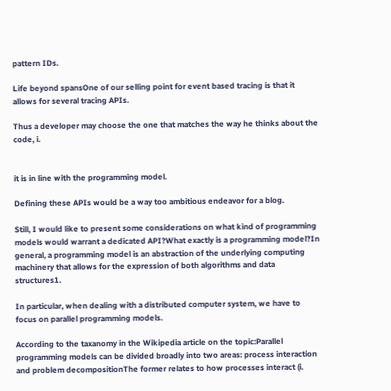pattern IDs.

Life beyond spansOne of our selling point for event based tracing is that it allows for several tracing APIs.

Thus a developer may choose the one that matches the way he thinks about the code, i.


it is in line with the programming model.

Defining these APIs would be a way too ambitious endeavor for a blog.

Still, I would like to present some considerations on what kind of programming models would warrant a dedicated API?What exactly is a programming model?In general, a programming model is an abstraction of the underlying computing machinery that allows for the expression of both algorithms and data structures1.

In particular, when dealing with a distributed computer system, we have to focus on parallel programming models.

According to the taxanomy in the Wikipedia article on the topic:Parallel programming models can be divided broadly into two areas: process interaction and problem decompositionThe former relates to how processes interact (i.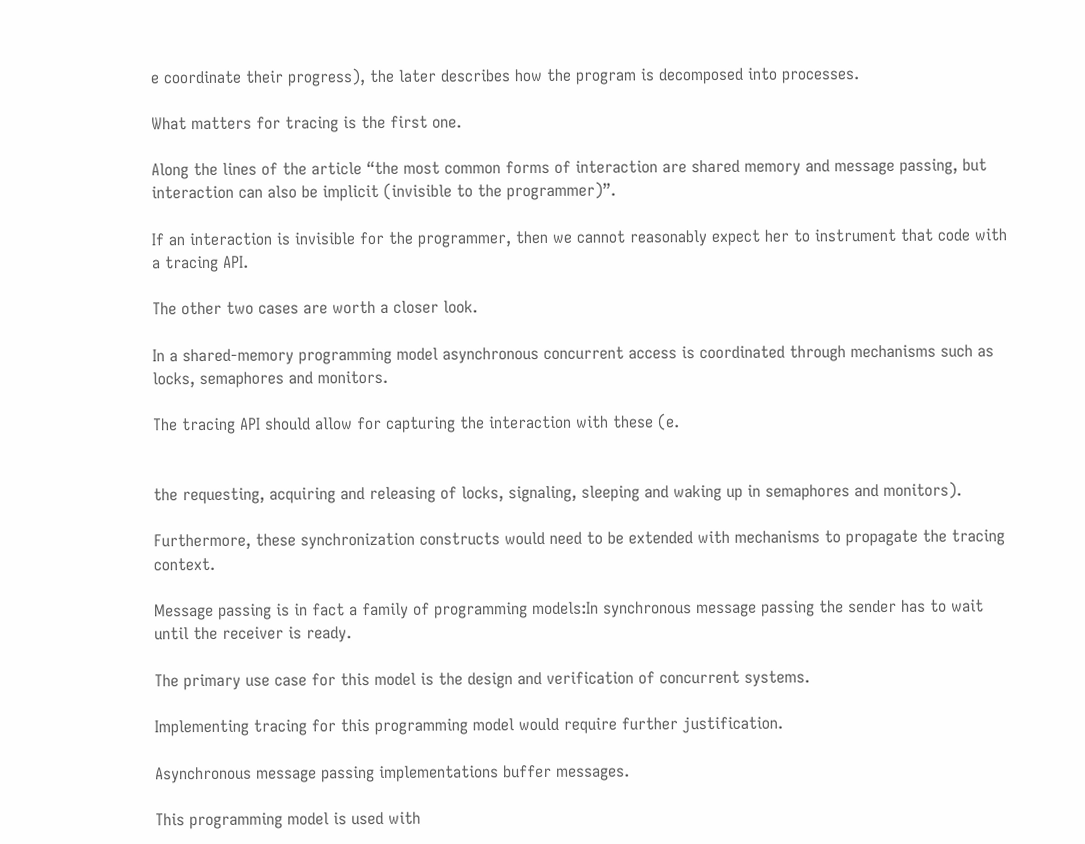e coordinate their progress), the later describes how the program is decomposed into processes.

What matters for tracing is the first one.

Along the lines of the article “the most common forms of interaction are shared memory and message passing, but interaction can also be implicit (invisible to the programmer)”.

If an interaction is invisible for the programmer, then we cannot reasonably expect her to instrument that code with a tracing API.

The other two cases are worth a closer look.

In a shared-memory programming model asynchronous concurrent access is coordinated through mechanisms such as locks, semaphores and monitors.

The tracing API should allow for capturing the interaction with these (e.


the requesting, acquiring and releasing of locks, signaling, sleeping and waking up in semaphores and monitors).

Furthermore, these synchronization constructs would need to be extended with mechanisms to propagate the tracing context.

Message passing is in fact a family of programming models:In synchronous message passing the sender has to wait until the receiver is ready.

The primary use case for this model is the design and verification of concurrent systems.

Implementing tracing for this programming model would require further justification.

Asynchronous message passing implementations buffer messages.

This programming model is used with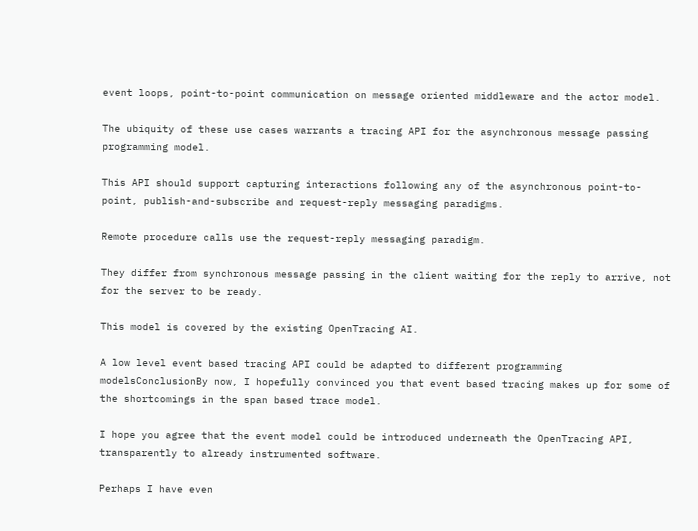event loops, point-to-point communication on message oriented middleware and the actor model.

The ubiquity of these use cases warrants a tracing API for the asynchronous message passing programming model.

This API should support capturing interactions following any of the asynchronous point-to-point, publish-and-subscribe and request-reply messaging paradigms.

Remote procedure calls use the request-reply messaging paradigm.

They differ from synchronous message passing in the client waiting for the reply to arrive, not for the server to be ready.

This model is covered by the existing OpenTracing AI.

A low level event based tracing API could be adapted to different programming modelsConclusionBy now, I hopefully convinced you that event based tracing makes up for some of the shortcomings in the span based trace model.

I hope you agree that the event model could be introduced underneath the OpenTracing API, transparently to already instrumented software.

Perhaps I have even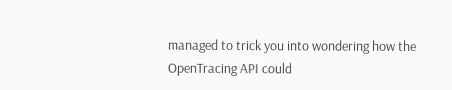managed to trick you into wondering how the OpenTracing API could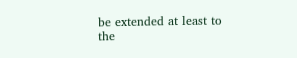be extended at least to the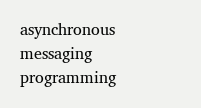asynchronous messaging programming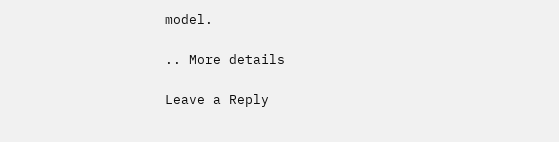model.

.. More details

Leave a Reply